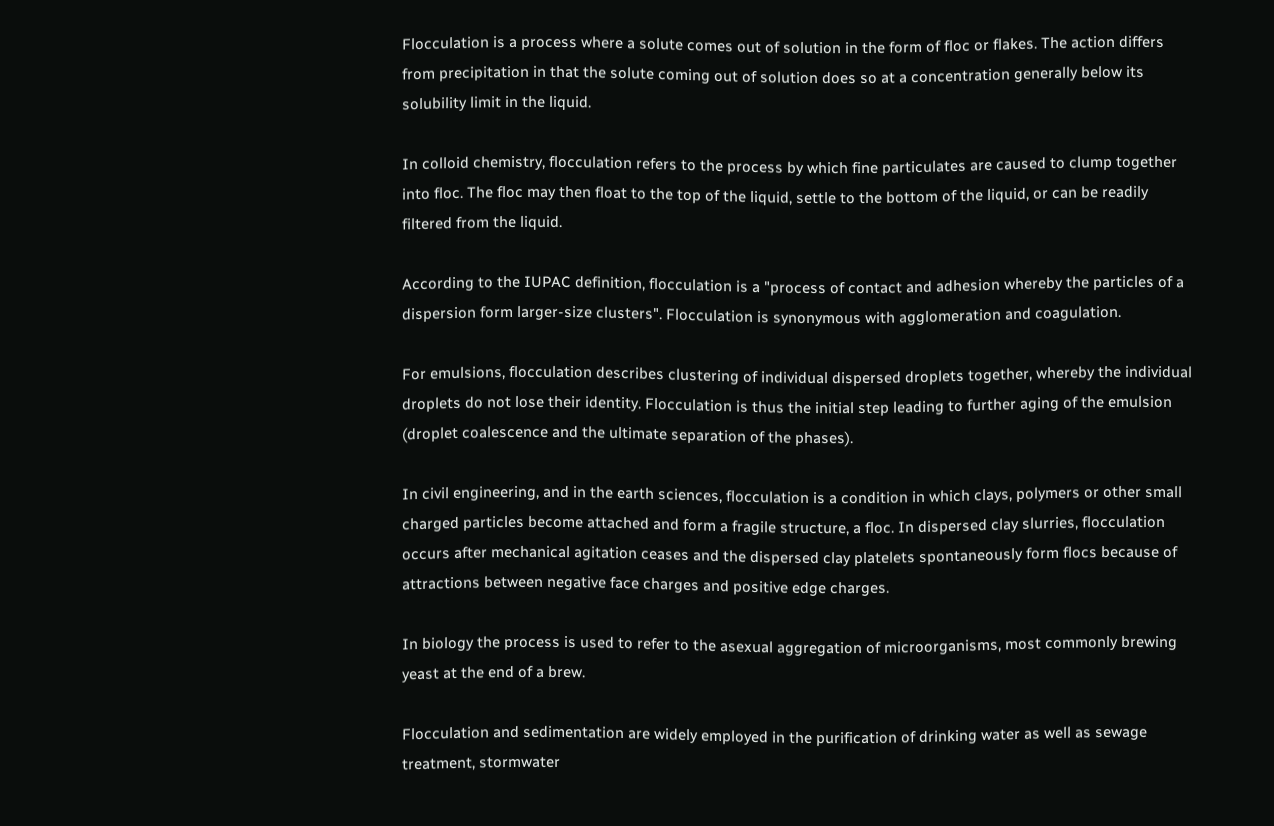Flocculation is a process where a solute comes out of solution in the form of floc or flakes. The action differs from precipitation in that the solute coming out of solution does so at a concentration generally below its solubility limit in the liquid.

In colloid chemistry, flocculation refers to the process by which fine particulates are caused to clump together into floc. The floc may then float to the top of the liquid, settle to the bottom of the liquid, or can be readily filtered from the liquid.

According to the IUPAC definition, flocculation is a "process of contact and adhesion whereby the particles of a dispersion form larger-size clusters". Flocculation is synonymous with agglomeration and coagulation.

For emulsions, flocculation describes clustering of individual dispersed droplets together, whereby the individual droplets do not lose their identity. Flocculation is thus the initial step leading to further aging of the emulsion (droplet coalescence and the ultimate separation of the phases).

In civil engineering, and in the earth sciences, flocculation is a condition in which clays, polymers or other small charged particles become attached and form a fragile structure, a floc. In dispersed clay slurries, flocculation occurs after mechanical agitation ceases and the dispersed clay platelets spontaneously form flocs because of attractions between negative face charges and positive edge charges.

In biology the process is used to refer to the asexual aggregation of microorganisms, most commonly brewing yeast at the end of a brew.

Flocculation and sedimentation are widely employed in the purification of drinking water as well as sewage treatment, stormwater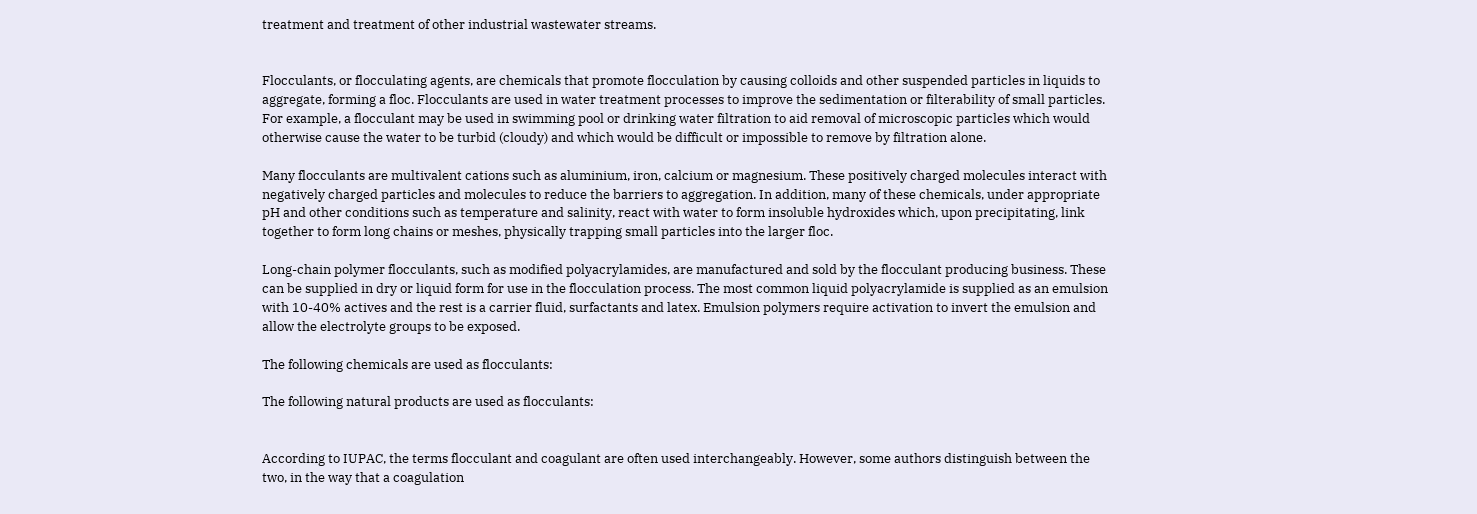treatment and treatment of other industrial wastewater streams.


Flocculants, or flocculating agents, are chemicals that promote flocculation by causing colloids and other suspended particles in liquids to aggregate, forming a floc. Flocculants are used in water treatment processes to improve the sedimentation or filterability of small particles. For example, a flocculant may be used in swimming pool or drinking water filtration to aid removal of microscopic particles which would otherwise cause the water to be turbid (cloudy) and which would be difficult or impossible to remove by filtration alone.

Many flocculants are multivalent cations such as aluminium, iron, calcium or magnesium. These positively charged molecules interact with negatively charged particles and molecules to reduce the barriers to aggregation. In addition, many of these chemicals, under appropriate pH and other conditions such as temperature and salinity, react with water to form insoluble hydroxides which, upon precipitating, link together to form long chains or meshes, physically trapping small particles into the larger floc.

Long-chain polymer flocculants, such as modified polyacrylamides, are manufactured and sold by the flocculant producing business. These can be supplied in dry or liquid form for use in the flocculation process. The most common liquid polyacrylamide is supplied as an emulsion with 10-40% actives and the rest is a carrier fluid, surfactants and latex. Emulsion polymers require activation to invert the emulsion and allow the electrolyte groups to be exposed.

The following chemicals are used as flocculants:

The following natural products are used as flocculants:


According to IUPAC, the terms flocculant and coagulant are often used interchangeably. However, some authors distinguish between the two, in the way that a coagulation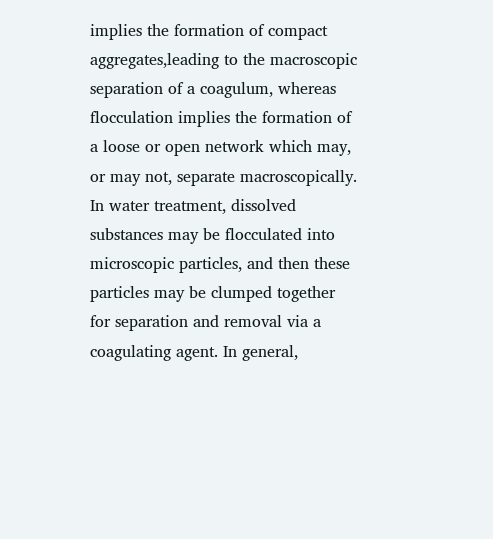implies the formation of compact aggregates,leading to the macroscopic separation of a coagulum, whereas flocculation implies the formation of a loose or open network which may, or may not, separate macroscopically. In water treatment, dissolved substances may be flocculated into microscopic particles, and then these particles may be clumped together for separation and removal via a coagulating agent. In general,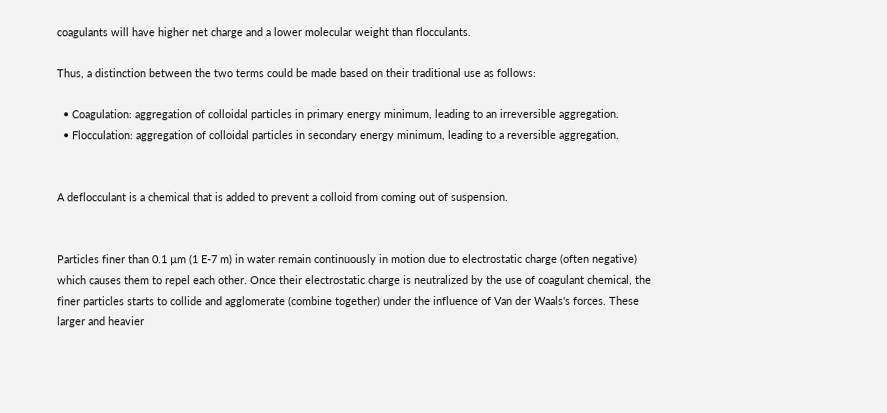coagulants will have higher net charge and a lower molecular weight than flocculants.

Thus, a distinction between the two terms could be made based on their traditional use as follows:

  • Coagulation: aggregation of colloidal particles in primary energy minimum, leading to an irreversible aggregation.
  • Flocculation: aggregation of colloidal particles in secondary energy minimum, leading to a reversible aggregation.


A deflocculant is a chemical that is added to prevent a colloid from coming out of suspension.


Particles finer than 0.1 µm (1 E-7 m) in water remain continuously in motion due to electrostatic charge (often negative) which causes them to repel each other. Once their electrostatic charge is neutralized by the use of coagulant chemical, the finer particles starts to collide and agglomerate (combine together) under the influence of Van der Waals's forces. These larger and heavier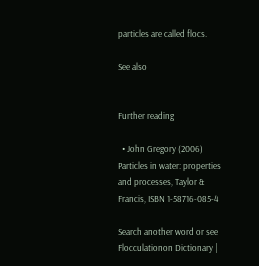particles are called flocs.

See also


Further reading

  • John Gregory (2006) Particles in water: properties and processes, Taylor & Francis, ISBN 1-58716-085-4

Search another word or see Flocculationon Dictionary |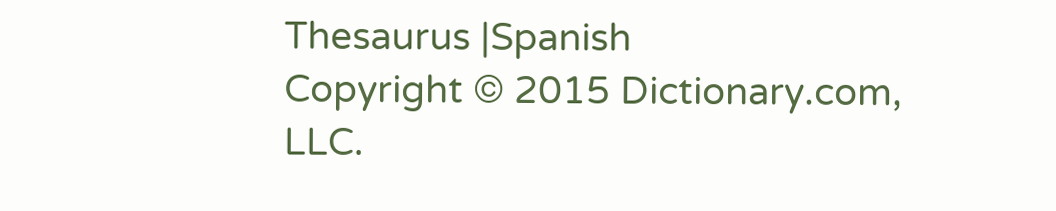Thesaurus |Spanish
Copyright © 2015 Dictionary.com, LLC.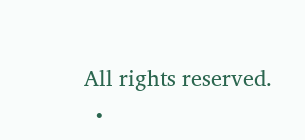All rights reserved.
  •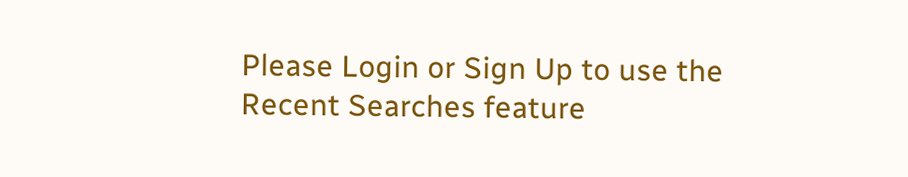Please Login or Sign Up to use the Recent Searches feature